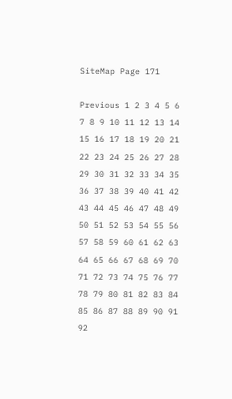SiteMap Page 171

Previous 1 2 3 4 5 6 7 8 9 10 11 12 13 14 15 16 17 18 19 20 21 22 23 24 25 26 27 28 29 30 31 32 33 34 35 36 37 38 39 40 41 42 43 44 45 46 47 48 49 50 51 52 53 54 55 56 57 58 59 60 61 62 63 64 65 66 67 68 69 70 71 72 73 74 75 76 77 78 79 80 81 82 83 84 85 86 87 88 89 90 91 92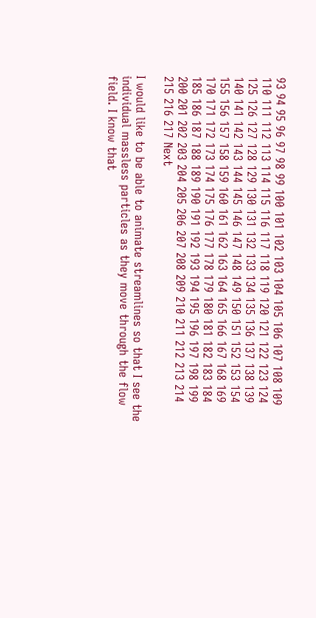93 94 95 96 97 98 99 100 101 102 103 104 105 106 107 108 109 110 111 112 113 114 115 116 117 118 119 120 121 122 123 124 125 126 127 128 129 130 131 132 133 134 135 136 137 138 139 140 141 142 143 144 145 146 147 148 149 150 151 152 153 154 155 156 157 158 159 160 161 162 163 164 165 166 167 168 169 170 171 172 173 174 175 176 177 178 179 180 181 182 183 184 185 186 187 188 189 190 191 192 193 194 195 196 197 198 199 200 201 202 203 204 205 206 207 208 209 210 211 212 213 214 215 216 217 Next

I would like to be able to animate streamlines so that I see the individual massless particles as they move through the flow field. I know that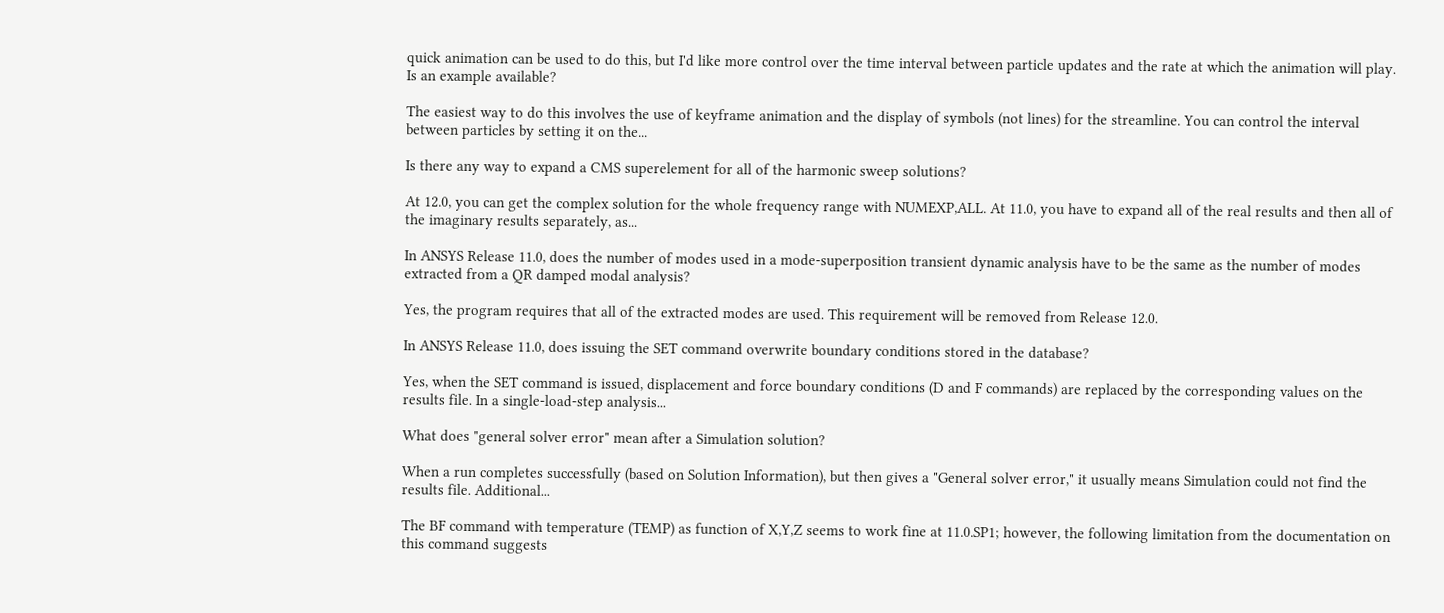quick animation can be used to do this, but I'd like more control over the time interval between particle updates and the rate at which the animation will play. Is an example available?

The easiest way to do this involves the use of keyframe animation and the display of symbols (not lines) for the streamline. You can control the interval between particles by setting it on the...

Is there any way to expand a CMS superelement for all of the harmonic sweep solutions?

At 12.0, you can get the complex solution for the whole frequency range with NUMEXP,ALL. At 11.0, you have to expand all of the real results and then all of the imaginary results separately, as...

In ANSYS Release 11.0, does the number of modes used in a mode-superposition transient dynamic analysis have to be the same as the number of modes extracted from a QR damped modal analysis?

Yes, the program requires that all of the extracted modes are used. This requirement will be removed from Release 12.0.

In ANSYS Release 11.0, does issuing the SET command overwrite boundary conditions stored in the database?

Yes, when the SET command is issued, displacement and force boundary conditions (D and F commands) are replaced by the corresponding values on the results file. In a single-load-step analysis...

What does "general solver error" mean after a Simulation solution?

When a run completes successfully (based on Solution Information), but then gives a "General solver error," it usually means Simulation could not find the results file. Additional...

The BF command with temperature (TEMP) as function of X,Y,Z seems to work fine at 11.0.SP1; however, the following limitation from the documentation on this command suggests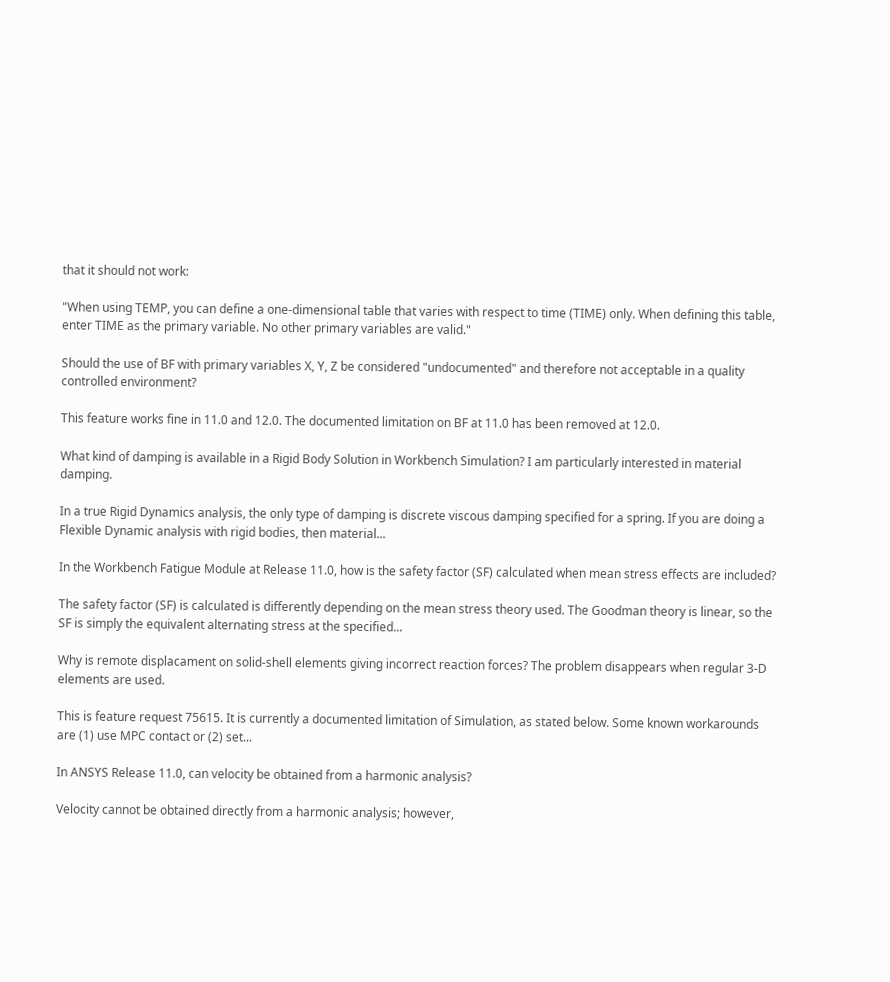that it should not work:

"When using TEMP, you can define a one-dimensional table that varies with respect to time (TIME) only. When defining this table, enter TIME as the primary variable. No other primary variables are valid."

Should the use of BF with primary variables X, Y, Z be considered "undocumented" and therefore not acceptable in a quality controlled environment?

This feature works fine in 11.0 and 12.0. The documented limitation on BF at 11.0 has been removed at 12.0.

What kind of damping is available in a Rigid Body Solution in Workbench Simulation? I am particularly interested in material damping.

In a true Rigid Dynamics analysis, the only type of damping is discrete viscous damping specified for a spring. If you are doing a Flexible Dynamic analysis with rigid bodies, then material...

In the Workbench Fatigue Module at Release 11.0, how is the safety factor (SF) calculated when mean stress effects are included?

The safety factor (SF) is calculated is differently depending on the mean stress theory used. The Goodman theory is linear, so the SF is simply the equivalent alternating stress at the specified...

Why is remote displacament on solid-shell elements giving incorrect reaction forces? The problem disappears when regular 3-D elements are used.

This is feature request 75615. It is currently a documented limitation of Simulation, as stated below. Some known workarounds are (1) use MPC contact or (2) set...

In ANSYS Release 11.0, can velocity be obtained from a harmonic analysis?

Velocity cannot be obtained directly from a harmonic analysis; however,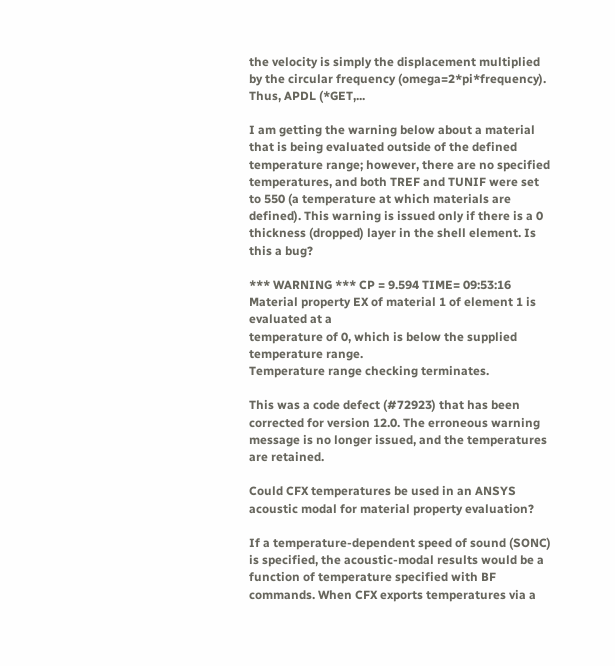the velocity is simply the displacement multiplied by the circular frequency (omega=2*pi*frequency). Thus, APDL (*GET,...

I am getting the warning below about a material that is being evaluated outside of the defined temperature range; however, there are no specified temperatures, and both TREF and TUNIF were set to 550 (a temperature at which materials are defined). This warning is issued only if there is a 0 thickness (dropped) layer in the shell element. Is this a bug?

*** WARNING *** CP = 9.594 TIME= 09:53:16
Material property EX of material 1 of element 1 is evaluated at a
temperature of 0, which is below the supplied temperature range.
Temperature range checking terminates.

This was a code defect (#72923) that has been corrected for version 12.0. The erroneous warning message is no longer issued, and the temperatures are retained.

Could CFX temperatures be used in an ANSYS acoustic modal for material property evaluation?

If a temperature-dependent speed of sound (SONC) is specified, the acoustic-modal results would be a function of temperature specified with BF commands. When CFX exports temperatures via a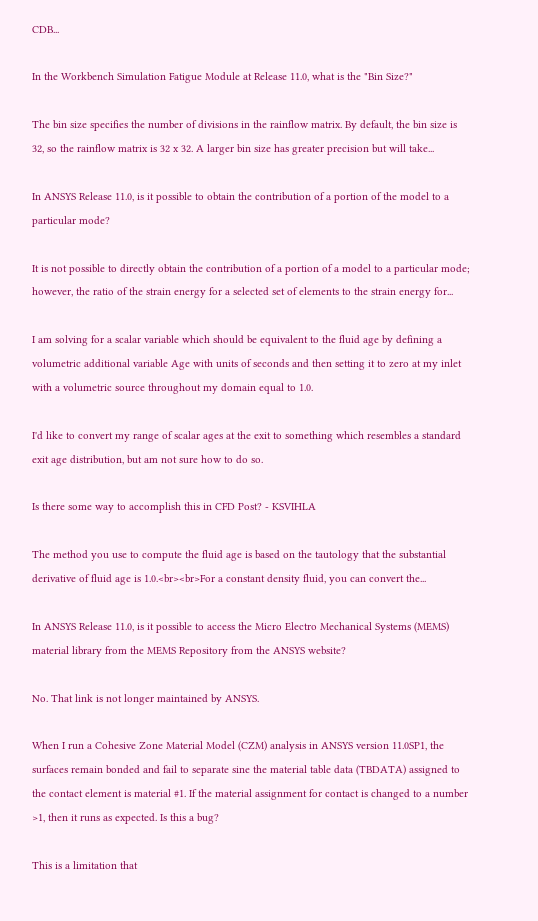CDB...

In the Workbench Simulation Fatigue Module at Release 11.0, what is the "Bin Size?"

The bin size specifies the number of divisions in the rainflow matrix. By default, the bin size is 32, so the rainflow matrix is 32 x 32. A larger bin size has greater precision but will take...

In ANSYS Release 11.0, is it possible to obtain the contribution of a portion of the model to a particular mode?

It is not possible to directly obtain the contribution of a portion of a model to a particular mode; however, the ratio of the strain energy for a selected set of elements to the strain energy for...

I am solving for a scalar variable which should be equivalent to the fluid age by defining a volumetric additional variable Age with units of seconds and then setting it to zero at my inlet with a volumetric source throughout my domain equal to 1.0.

I'd like to convert my range of scalar ages at the exit to something which resembles a standard exit age distribution, but am not sure how to do so.

Is there some way to accomplish this in CFD Post? - KSVIHLA

The method you use to compute the fluid age is based on the tautology that the substantial derivative of fluid age is 1.0.<br><br>For a constant density fluid, you can convert the...

In ANSYS Release 11.0, is it possible to access the Micro Electro Mechanical Systems (MEMS) material library from the MEMS Repository from the ANSYS website?

No. That link is not longer maintained by ANSYS.

When I run a Cohesive Zone Material Model (CZM) analysis in ANSYS version 11.0SP1, the surfaces remain bonded and fail to separate sine the material table data (TBDATA) assigned to the contact element is material #1. If the material assignment for contact is changed to a number >1, then it runs as expected. Is this a bug?

This is a limitation that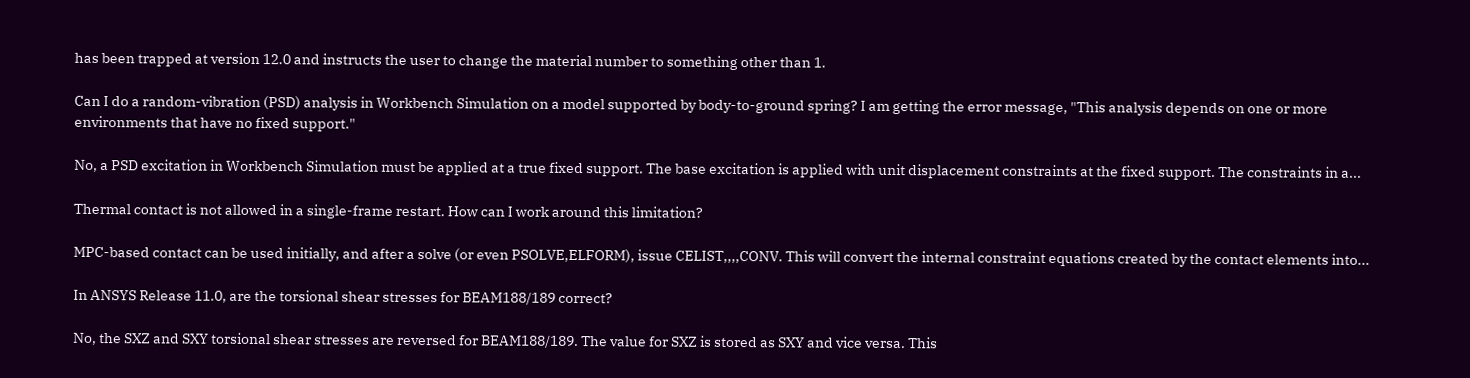has been trapped at version 12.0 and instructs the user to change the material number to something other than 1.

Can I do a random-vibration (PSD) analysis in Workbench Simulation on a model supported by body-to-ground spring? I am getting the error message, "This analysis depends on one or more environments that have no fixed support."

No, a PSD excitation in Workbench Simulation must be applied at a true fixed support. The base excitation is applied with unit displacement constraints at the fixed support. The constraints in a...

Thermal contact is not allowed in a single-frame restart. How can I work around this limitation?

MPC-based contact can be used initially, and after a solve (or even PSOLVE,ELFORM), issue CELIST,,,,CONV. This will convert the internal constraint equations created by the contact elements into...

In ANSYS Release 11.0, are the torsional shear stresses for BEAM188/189 correct?

No, the SXZ and SXY torsional shear stresses are reversed for BEAM188/189. The value for SXZ is stored as SXY and vice versa. This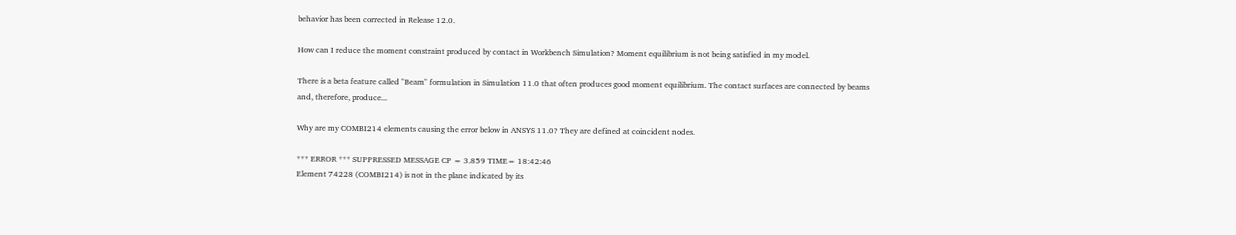behavior has been corrected in Release 12.0.

How can I reduce the moment constraint produced by contact in Workbench Simulation? Moment equilibrium is not being satisfied in my model.

There is a beta feature called "Beam" formulation in Simulation 11.0 that often produces good moment equilibrium. The contact surfaces are connected by beams and, therefore, produce...

Why are my COMBI214 elements causing the error below in ANSYS 11.0? They are defined at coincident nodes.

*** ERROR *** SUPPRESSED MESSAGE CP = 3.859 TIME= 18:42:46
Element 74228 (COMBI214) is not in the plane indicated by its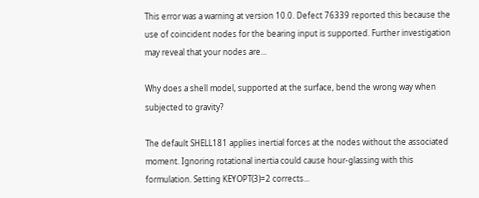This error was a warning at version 10.0. Defect 76339 reported this because the use of coincident nodes for the bearing input is supported. Further investigation may reveal that your nodes are...

Why does a shell model, supported at the surface, bend the wrong way when subjected to gravity?

The default SHELL181 applies inertial forces at the nodes without the associated moment. Ignoring rotational inertia could cause hour-glassing with this formulation. Setting KEYOPT(3)=2 corrects...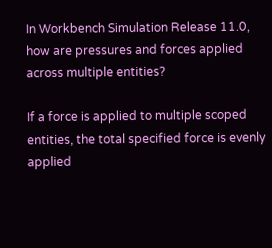In Workbench Simulation Release 11.0, how are pressures and forces applied across multiple entities?

If a force is applied to multiple scoped entities, the total specified force is evenly applied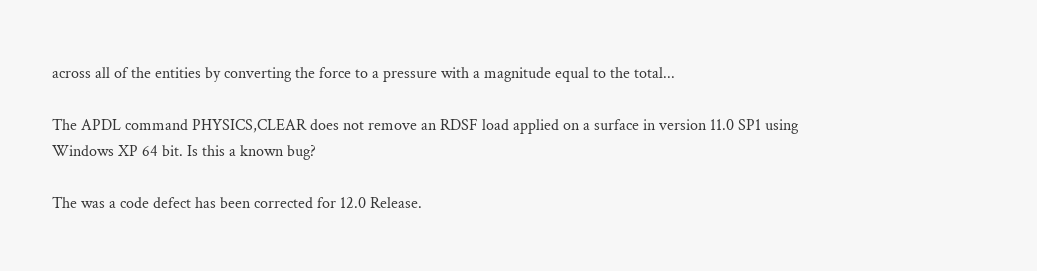across all of the entities by converting the force to a pressure with a magnitude equal to the total...

The APDL command PHYSICS,CLEAR does not remove an RDSF load applied on a surface in version 11.0 SP1 using Windows XP 64 bit. Is this a known bug?

The was a code defect has been corrected for 12.0 Release.